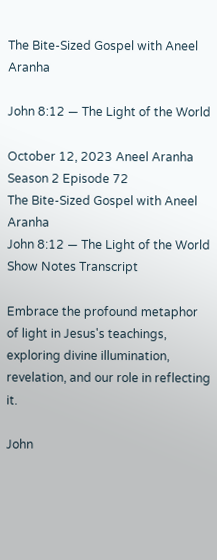The Bite-Sized Gospel with Aneel Aranha

John 8:12 — The Light of the World

October 12, 2023 Aneel Aranha Season 2 Episode 72
The Bite-Sized Gospel with Aneel Aranha
John 8:12 — The Light of the World
Show Notes Transcript

Embrace the profound metaphor of light in Jesus's teachings, exploring divine illumination, revelation, and our role in reflecting it.

John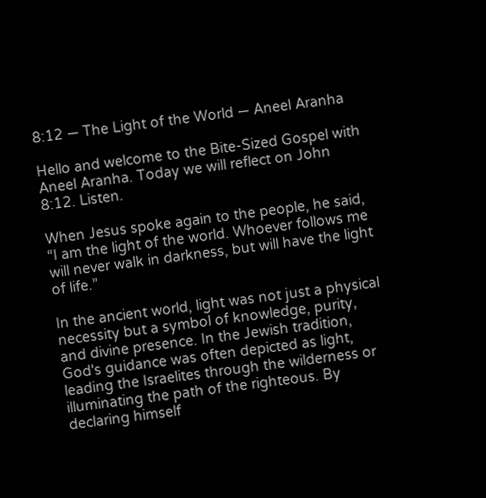8:12 — The Light of the World — Aneel Aranha

Hello and welcome to the Bite-Sized Gospel with Aneel Aranha. Today we will reflect on John 8:12. Listen.

When Jesus spoke again to the people, he said, “I am the light of the world. Whoever follows me will never walk in darkness, but will have the light of life.”

In the ancient world, light was not just a physical necessity but a symbol of knowledge, purity, and divine presence. In the Jewish tradition, God's guidance was often depicted as light, leading the Israelites through the wilderness or illuminating the path of the righteous. By declaring himself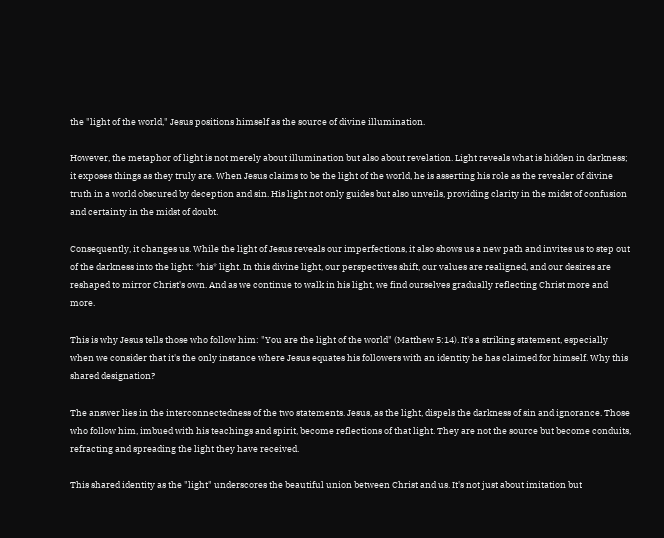the "light of the world," Jesus positions himself as the source of divine illumination.

However, the metaphor of light is not merely about illumination but also about revelation. Light reveals what is hidden in darkness; it exposes things as they truly are. When Jesus claims to be the light of the world, he is asserting his role as the revealer of divine truth in a world obscured by deception and sin. His light not only guides but also unveils, providing clarity in the midst of confusion and certainty in the midst of doubt.

Consequently, it changes us. While the light of Jesus reveals our imperfections, it also shows us a new path and invites us to step out of the darkness into the light: *his* light. In this divine light, our perspectives shift, our values are realigned, and our desires are reshaped to mirror Christ's own. And as we continue to walk in his light, we find ourselves gradually reflecting Christ more and more.

This is why Jesus tells those who follow him: "You are the light of the world" (Matthew 5:14). It's a striking statement, especially when we consider that it's the only instance where Jesus equates his followers with an identity he has claimed for himself. Why this shared designation?

The answer lies in the interconnectedness of the two statements. Jesus, as the light, dispels the darkness of sin and ignorance. Those who follow him, imbued with his teachings and spirit, become reflections of that light. They are not the source but become conduits, refracting and spreading the light they have received.

This shared identity as the "light" underscores the beautiful union between Christ and us. It's not just about imitation but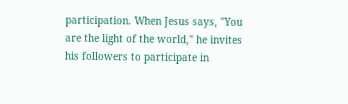participation. When Jesus says, "You are the light of the world," he invites his followers to participate in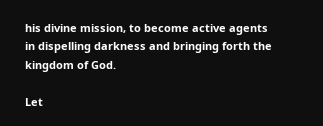his divine mission, to become active agents in dispelling darkness and bringing forth the kingdom of God.

Let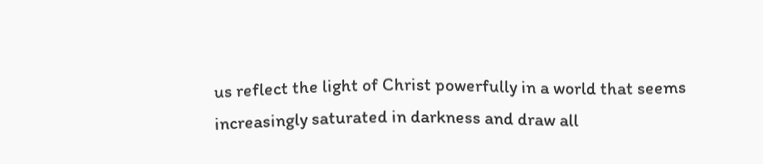us reflect the light of Christ powerfully in a world that seems increasingly saturated in darkness and draw all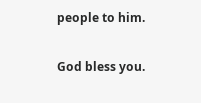people to him.

God bless you.